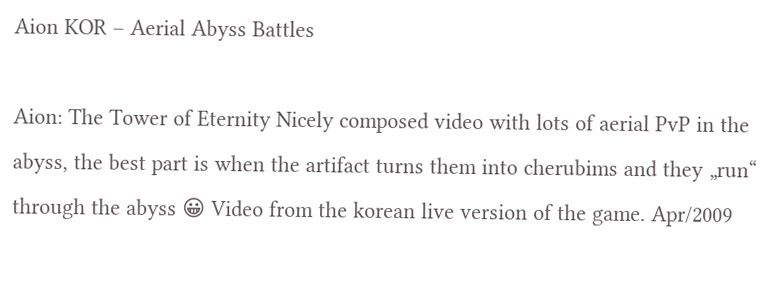Aion KOR – Aerial Abyss Battles

Aion: The Tower of Eternity Nicely composed video with lots of aerial PvP in the abyss, the best part is when the artifact turns them into cherubims and they „run“ through the abyss 😀 Video from the korean live version of the game. Apr/2009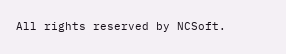All rights reserved by NCSoft.